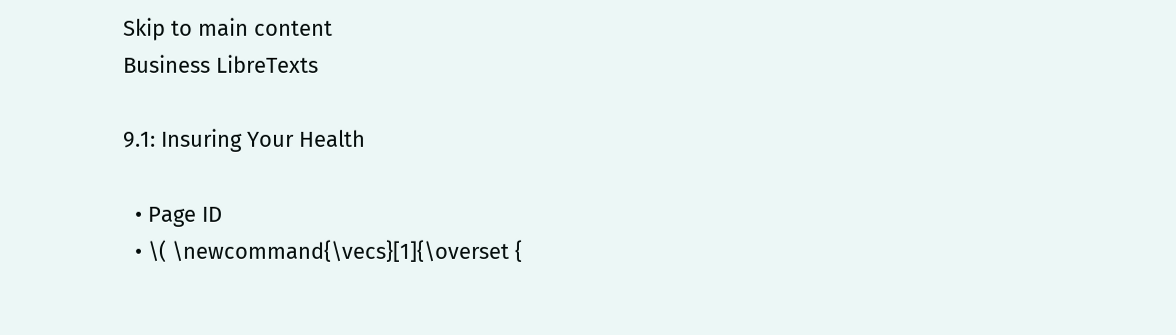Skip to main content
Business LibreTexts

9.1: Insuring Your Health

  • Page ID
  • \( \newcommand{\vecs}[1]{\overset {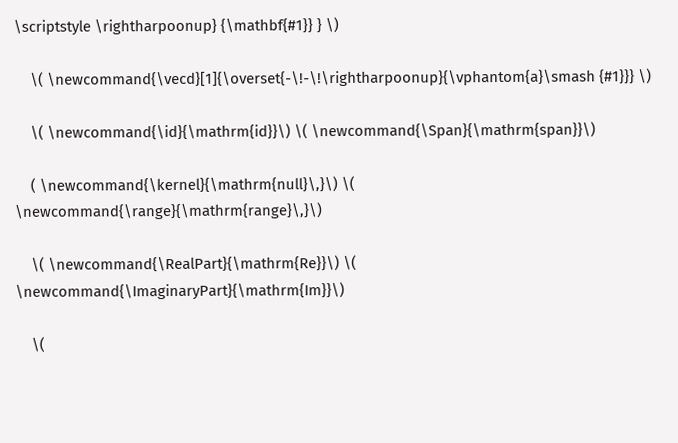\scriptstyle \rightharpoonup} {\mathbf{#1}} } \)

    \( \newcommand{\vecd}[1]{\overset{-\!-\!\rightharpoonup}{\vphantom{a}\smash {#1}}} \)

    \( \newcommand{\id}{\mathrm{id}}\) \( \newcommand{\Span}{\mathrm{span}}\)

    ( \newcommand{\kernel}{\mathrm{null}\,}\) \( \newcommand{\range}{\mathrm{range}\,}\)

    \( \newcommand{\RealPart}{\mathrm{Re}}\) \( \newcommand{\ImaginaryPart}{\mathrm{Im}}\)

    \(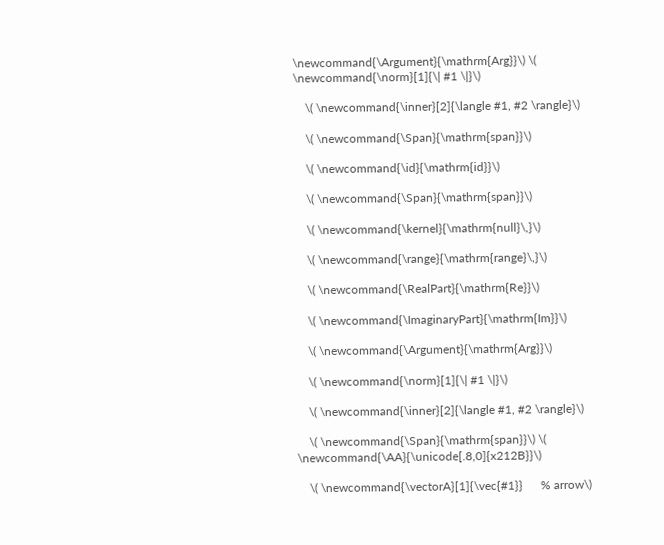\newcommand{\Argument}{\mathrm{Arg}}\) \( \newcommand{\norm}[1]{\| #1 \|}\)

    \( \newcommand{\inner}[2]{\langle #1, #2 \rangle}\)

    \( \newcommand{\Span}{\mathrm{span}}\)

    \( \newcommand{\id}{\mathrm{id}}\)

    \( \newcommand{\Span}{\mathrm{span}}\)

    \( \newcommand{\kernel}{\mathrm{null}\,}\)

    \( \newcommand{\range}{\mathrm{range}\,}\)

    \( \newcommand{\RealPart}{\mathrm{Re}}\)

    \( \newcommand{\ImaginaryPart}{\mathrm{Im}}\)

    \( \newcommand{\Argument}{\mathrm{Arg}}\)

    \( \newcommand{\norm}[1]{\| #1 \|}\)

    \( \newcommand{\inner}[2]{\langle #1, #2 \rangle}\)

    \( \newcommand{\Span}{\mathrm{span}}\) \( \newcommand{\AA}{\unicode[.8,0]{x212B}}\)

    \( \newcommand{\vectorA}[1]{\vec{#1}}      % arrow\)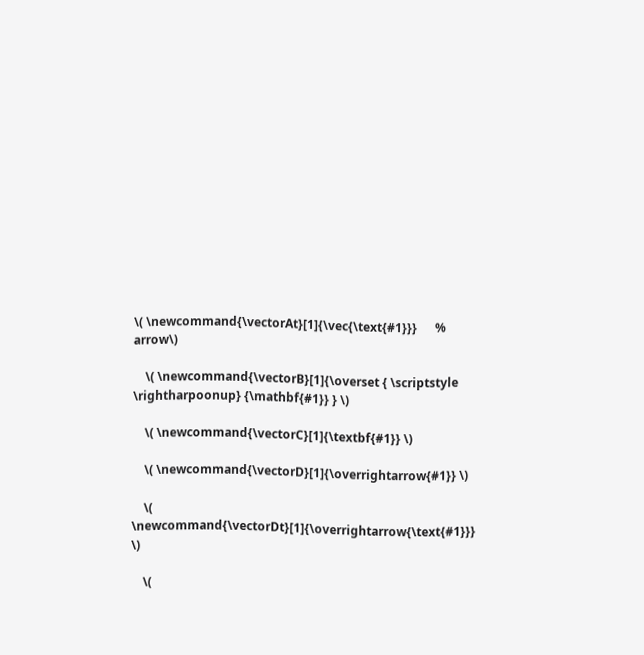\( \newcommand{\vectorAt}[1]{\vec{\text{#1}}}      % arrow\)

    \( \newcommand{\vectorB}[1]{\overset { \scriptstyle \rightharpoonup} {\mathbf{#1}} } \)

    \( \newcommand{\vectorC}[1]{\textbf{#1}} \)

    \( \newcommand{\vectorD}[1]{\overrightarrow{#1}} \)

    \( \newcommand{\vectorDt}[1]{\overrightarrow{\text{#1}}} \)

    \(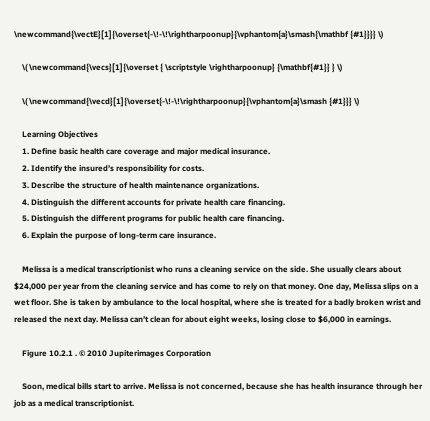\newcommand{\vectE}[1]{\overset{-\!-\!\rightharpoonup}{\vphantom{a}\smash{\mathbf {#1}}}} \)

    \( \newcommand{\vecs}[1]{\overset { \scriptstyle \rightharpoonup} {\mathbf{#1}} } \)

    \( \newcommand{\vecd}[1]{\overset{-\!-\!\rightharpoonup}{\vphantom{a}\smash {#1}}} \)

    Learning Objectives
    1. Define basic health care coverage and major medical insurance.
    2. Identify the insured’s responsibility for costs.
    3. Describe the structure of health maintenance organizations.
    4. Distinguish the different accounts for private health care financing.
    5. Distinguish the different programs for public health care financing.
    6. Explain the purpose of long-term care insurance.

    Melissa is a medical transcriptionist who runs a cleaning service on the side. She usually clears about $24,000 per year from the cleaning service and has come to rely on that money. One day, Melissa slips on a wet floor. She is taken by ambulance to the local hospital, where she is treated for a badly broken wrist and released the next day. Melissa can’t clean for about eight weeks, losing close to $6,000 in earnings.

    Figure 10.2.1 . © 2010 Jupiterimages Corporation

    Soon, medical bills start to arrive. Melissa is not concerned, because she has health insurance through her job as a medical transcriptionist.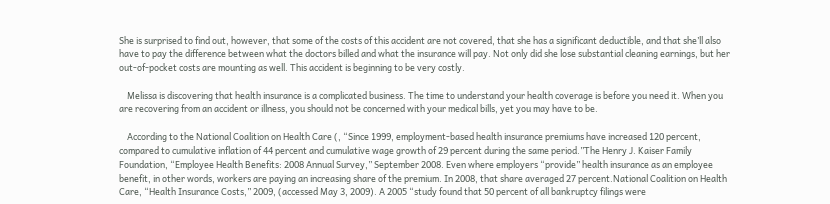She is surprised to find out, however, that some of the costs of this accident are not covered, that she has a significant deductible, and that she’ll also have to pay the difference between what the doctors billed and what the insurance will pay. Not only did she lose substantial cleaning earnings, but her out-of-pocket costs are mounting as well. This accident is beginning to be very costly.

    Melissa is discovering that health insurance is a complicated business. The time to understand your health coverage is before you need it. When you are recovering from an accident or illness, you should not be concerned with your medical bills, yet you may have to be.

    According to the National Coalition on Health Care (, “Since 1999, employment-based health insurance premiums have increased 120 percent, compared to cumulative inflation of 44 percent and cumulative wage growth of 29 percent during the same period.”The Henry J. Kaiser Family Foundation, “Employee Health Benefits: 2008 Annual Survey,” September 2008. Even where employers “provide” health insurance as an employee benefit, in other words, workers are paying an increasing share of the premium. In 2008, that share averaged 27 percent.National Coalition on Health Care, “Health Insurance Costs,” 2009, (accessed May 3, 2009). A 2005 “study found that 50 percent of all bankruptcy filings were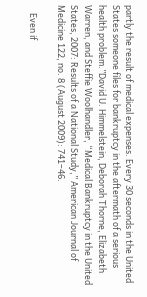partly the result of medical expenses. Every 30 seconds in the United States someone files for bankruptcy in the aftermath of a serious health problem.”David U. Himmelstein, Deborah Thorne, Elizabeth Warren, and Steffie Woolhandler, “Medical Bankruptcy in the United States, 2007: Results of a National Study,” American Journal of Medicine 122, no. 8 (August 2009): 741–46.

    Even if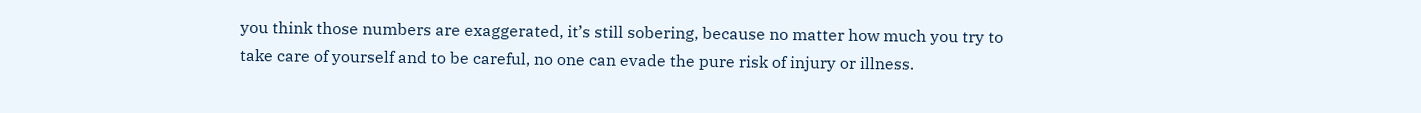you think those numbers are exaggerated, it’s still sobering, because no matter how much you try to take care of yourself and to be careful, no one can evade the pure risk of injury or illness.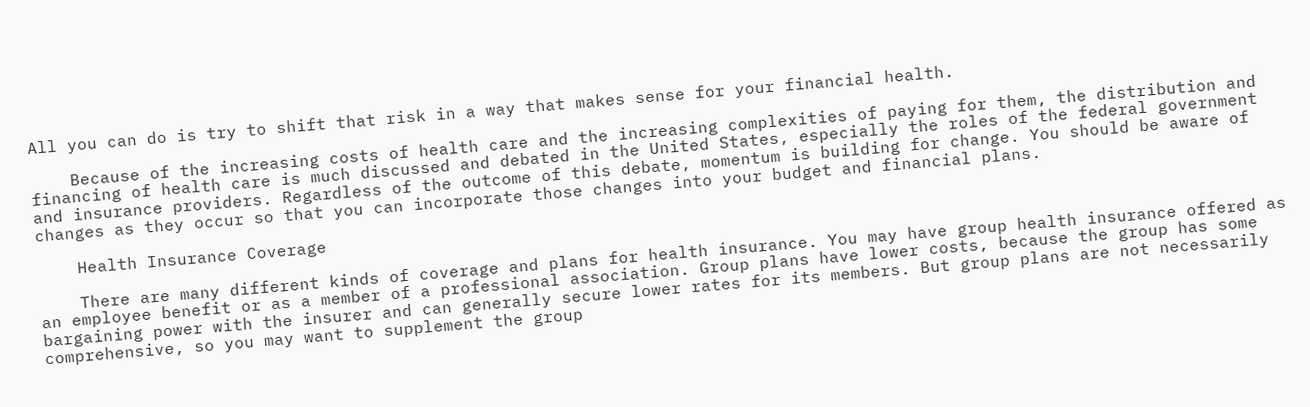All you can do is try to shift that risk in a way that makes sense for your financial health.

    Because of the increasing costs of health care and the increasing complexities of paying for them, the distribution and financing of health care is much discussed and debated in the United States, especially the roles of the federal government and insurance providers. Regardless of the outcome of this debate, momentum is building for change. You should be aware of changes as they occur so that you can incorporate those changes into your budget and financial plans.

    Health Insurance Coverage

    There are many different kinds of coverage and plans for health insurance. You may have group health insurance offered as an employee benefit or as a member of a professional association. Group plans have lower costs, because the group has some bargaining power with the insurer and can generally secure lower rates for its members. But group plans are not necessarily comprehensive, so you may want to supplement the group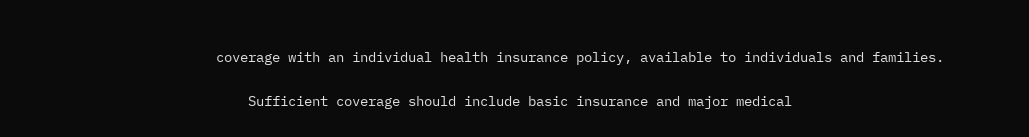coverage with an individual health insurance policy, available to individuals and families.

    Sufficient coverage should include basic insurance and major medical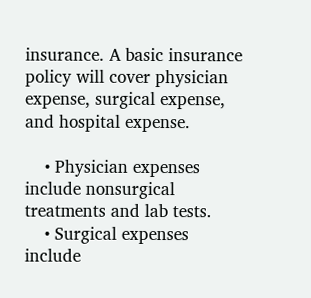insurance. A basic insurance policy will cover physician expense, surgical expense, and hospital expense.

    • Physician expenses include nonsurgical treatments and lab tests.
    • Surgical expenses include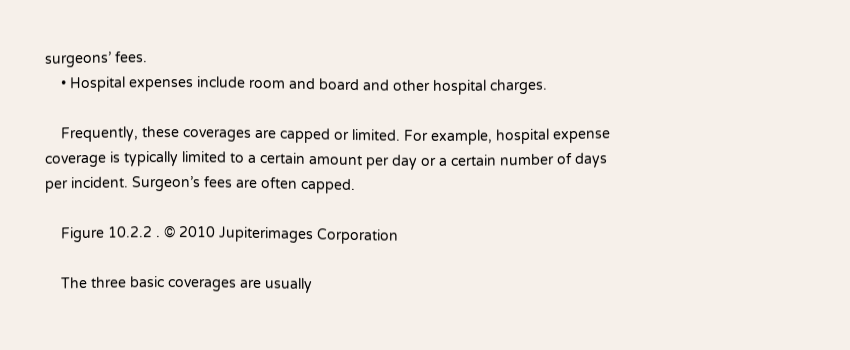surgeons’ fees.
    • Hospital expenses include room and board and other hospital charges.

    Frequently, these coverages are capped or limited. For example, hospital expense coverage is typically limited to a certain amount per day or a certain number of days per incident. Surgeon’s fees are often capped.

    Figure 10.2.2 . © 2010 Jupiterimages Corporation

    The three basic coverages are usually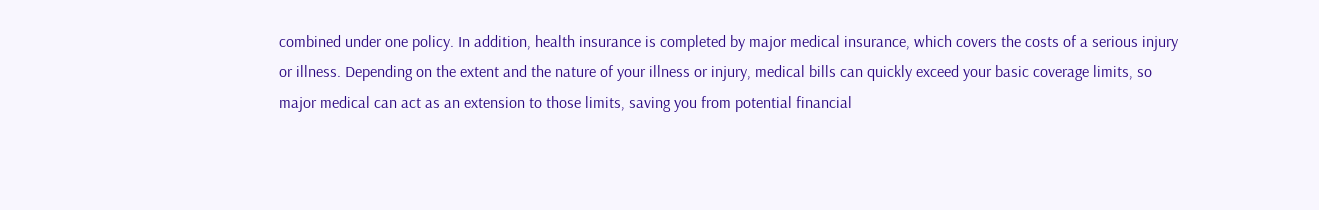combined under one policy. In addition, health insurance is completed by major medical insurance, which covers the costs of a serious injury or illness. Depending on the extent and the nature of your illness or injury, medical bills can quickly exceed your basic coverage limits, so major medical can act as an extension to those limits, saving you from potential financial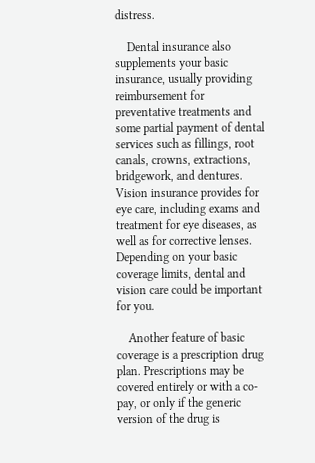distress.

    Dental insurance also supplements your basic insurance, usually providing reimbursement for preventative treatments and some partial payment of dental services such as fillings, root canals, crowns, extractions, bridgework, and dentures. Vision insurance provides for eye care, including exams and treatment for eye diseases, as well as for corrective lenses. Depending on your basic coverage limits, dental and vision care could be important for you.

    Another feature of basic coverage is a prescription drug plan. Prescriptions may be covered entirely or with a co-pay, or only if the generic version of the drug is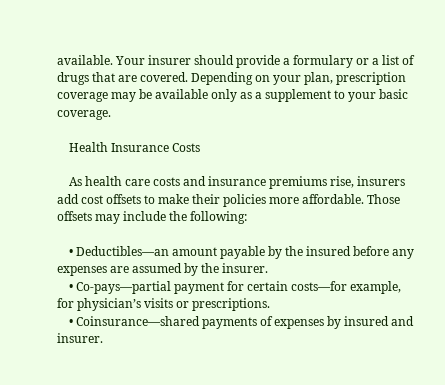available. Your insurer should provide a formulary or a list of drugs that are covered. Depending on your plan, prescription coverage may be available only as a supplement to your basic coverage.

    Health Insurance Costs

    As health care costs and insurance premiums rise, insurers add cost offsets to make their policies more affordable. Those offsets may include the following:

    • Deductibles—an amount payable by the insured before any expenses are assumed by the insurer.
    • Co-pays—partial payment for certain costs—for example, for physician’s visits or prescriptions.
    • Coinsurance—shared payments of expenses by insured and insurer.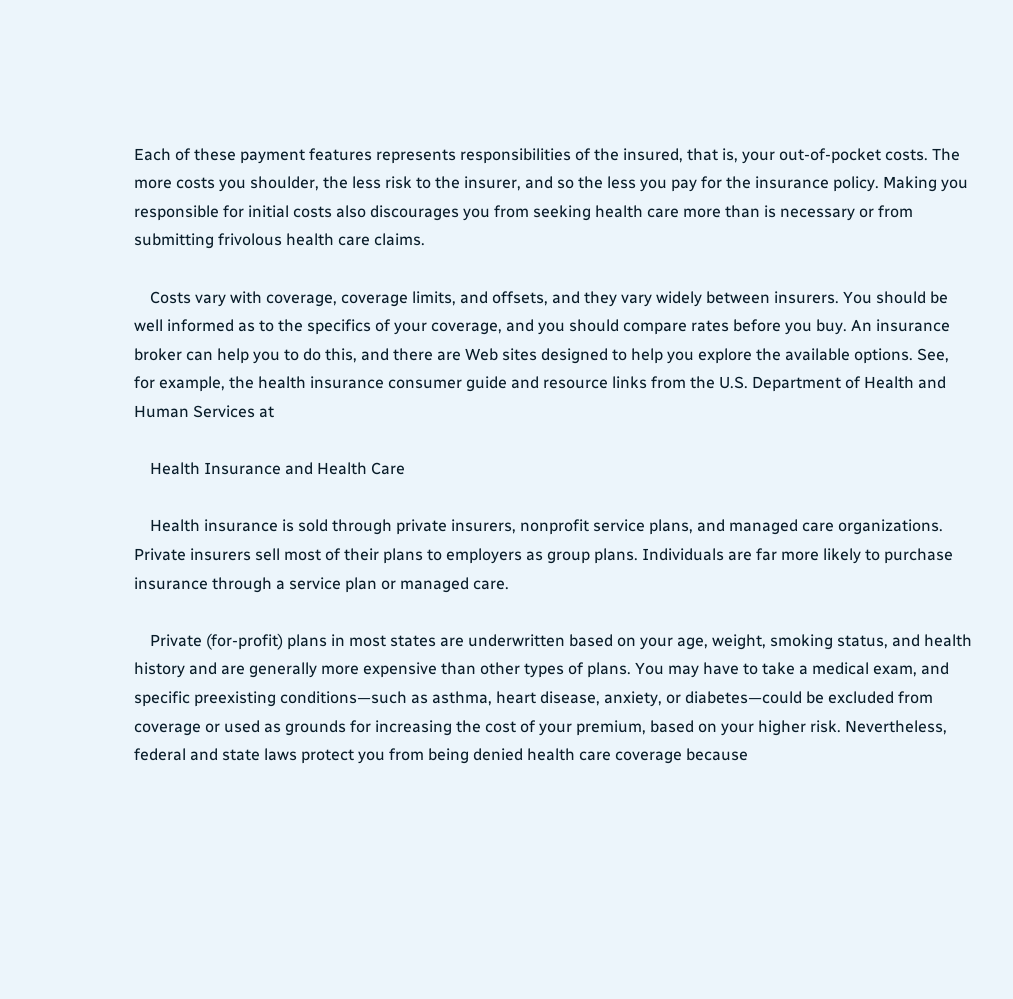Each of these payment features represents responsibilities of the insured, that is, your out-of-pocket costs. The more costs you shoulder, the less risk to the insurer, and so the less you pay for the insurance policy. Making you responsible for initial costs also discourages you from seeking health care more than is necessary or from submitting frivolous health care claims.

    Costs vary with coverage, coverage limits, and offsets, and they vary widely between insurers. You should be well informed as to the specifics of your coverage, and you should compare rates before you buy. An insurance broker can help you to do this, and there are Web sites designed to help you explore the available options. See, for example, the health insurance consumer guide and resource links from the U.S. Department of Health and Human Services at

    Health Insurance and Health Care

    Health insurance is sold through private insurers, nonprofit service plans, and managed care organizations. Private insurers sell most of their plans to employers as group plans. Individuals are far more likely to purchase insurance through a service plan or managed care.

    Private (for-profit) plans in most states are underwritten based on your age, weight, smoking status, and health history and are generally more expensive than other types of plans. You may have to take a medical exam, and specific preexisting conditions—such as asthma, heart disease, anxiety, or diabetes—could be excluded from coverage or used as grounds for increasing the cost of your premium, based on your higher risk. Nevertheless, federal and state laws protect you from being denied health care coverage because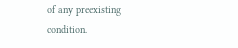of any preexisting condition.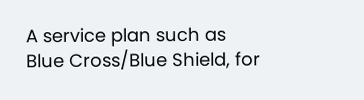A service plan such as Blue Cross/Blue Shield, for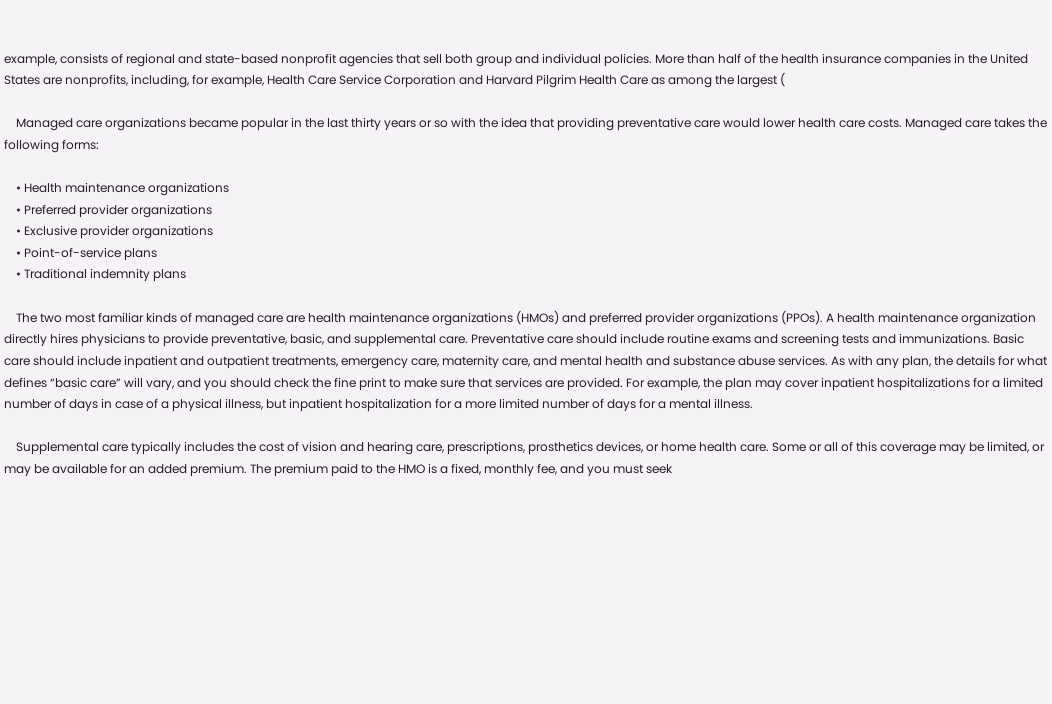example, consists of regional and state-based nonprofit agencies that sell both group and individual policies. More than half of the health insurance companies in the United States are nonprofits, including, for example, Health Care Service Corporation and Harvard Pilgrim Health Care as among the largest (

    Managed care organizations became popular in the last thirty years or so with the idea that providing preventative care would lower health care costs. Managed care takes the following forms:

    • Health maintenance organizations
    • Preferred provider organizations
    • Exclusive provider organizations
    • Point-of-service plans
    • Traditional indemnity plans

    The two most familiar kinds of managed care are health maintenance organizations (HMOs) and preferred provider organizations (PPOs). A health maintenance organization directly hires physicians to provide preventative, basic, and supplemental care. Preventative care should include routine exams and screening tests and immunizations. Basic care should include inpatient and outpatient treatments, emergency care, maternity care, and mental health and substance abuse services. As with any plan, the details for what defines “basic care” will vary, and you should check the fine print to make sure that services are provided. For example, the plan may cover inpatient hospitalizations for a limited number of days in case of a physical illness, but inpatient hospitalization for a more limited number of days for a mental illness.

    Supplemental care typically includes the cost of vision and hearing care, prescriptions, prosthetics devices, or home health care. Some or all of this coverage may be limited, or may be available for an added premium. The premium paid to the HMO is a fixed, monthly fee, and you must seek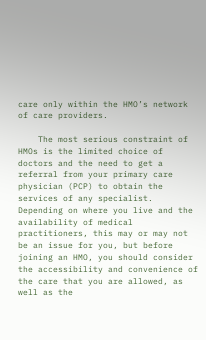care only within the HMO’s network of care providers.

    The most serious constraint of HMOs is the limited choice of doctors and the need to get a referral from your primary care physician (PCP) to obtain the services of any specialist. Depending on where you live and the availability of medical practitioners, this may or may not be an issue for you, but before joining an HMO, you should consider the accessibility and convenience of the care that you are allowed, as well as the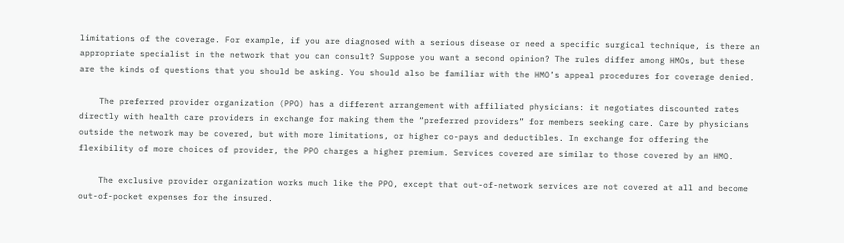limitations of the coverage. For example, if you are diagnosed with a serious disease or need a specific surgical technique, is there an appropriate specialist in the network that you can consult? Suppose you want a second opinion? The rules differ among HMOs, but these are the kinds of questions that you should be asking. You should also be familiar with the HMO’s appeal procedures for coverage denied.

    The preferred provider organization (PPO) has a different arrangement with affiliated physicians: it negotiates discounted rates directly with health care providers in exchange for making them the “preferred providers” for members seeking care. Care by physicians outside the network may be covered, but with more limitations, or higher co-pays and deductibles. In exchange for offering the flexibility of more choices of provider, the PPO charges a higher premium. Services covered are similar to those covered by an HMO.

    The exclusive provider organization works much like the PPO, except that out-of-network services are not covered at all and become out-of-pocket expenses for the insured.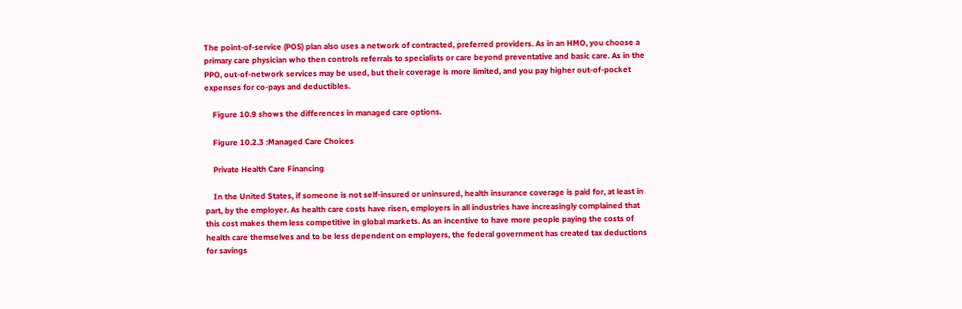The point-of-service (POS) plan also uses a network of contracted, preferred providers. As in an HMO, you choose a primary care physician who then controls referrals to specialists or care beyond preventative and basic care. As in the PPO, out-of-network services may be used, but their coverage is more limited, and you pay higher out-of-pocket expenses for co-pays and deductibles.

    Figure 10.9 shows the differences in managed care options.

    Figure 10.2.3 :Managed Care Choices

    Private Health Care Financing

    In the United States, if someone is not self-insured or uninsured, health insurance coverage is paid for, at least in part, by the employer. As health care costs have risen, employers in all industries have increasingly complained that this cost makes them less competitive in global markets. As an incentive to have more people paying the costs of health care themselves and to be less dependent on employers, the federal government has created tax deductions for savings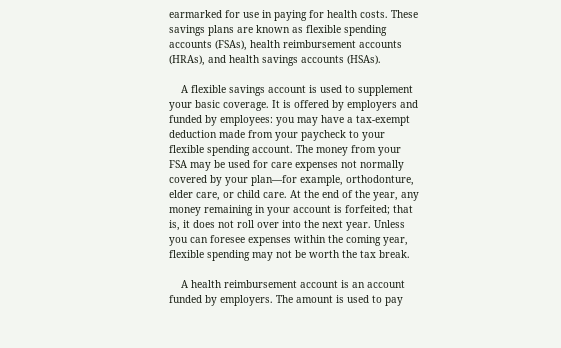earmarked for use in paying for health costs. These savings plans are known as flexible spending accounts (FSAs), health reimbursement accounts (HRAs), and health savings accounts (HSAs).

    A flexible savings account is used to supplement your basic coverage. It is offered by employers and funded by employees: you may have a tax-exempt deduction made from your paycheck to your flexible spending account. The money from your FSA may be used for care expenses not normally covered by your plan—for example, orthodonture, elder care, or child care. At the end of the year, any money remaining in your account is forfeited; that is, it does not roll over into the next year. Unless you can foresee expenses within the coming year, flexible spending may not be worth the tax break.

    A health reimbursement account is an account funded by employers. The amount is used to pay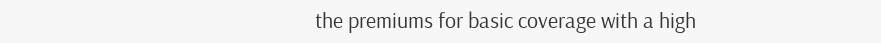the premiums for basic coverage with a high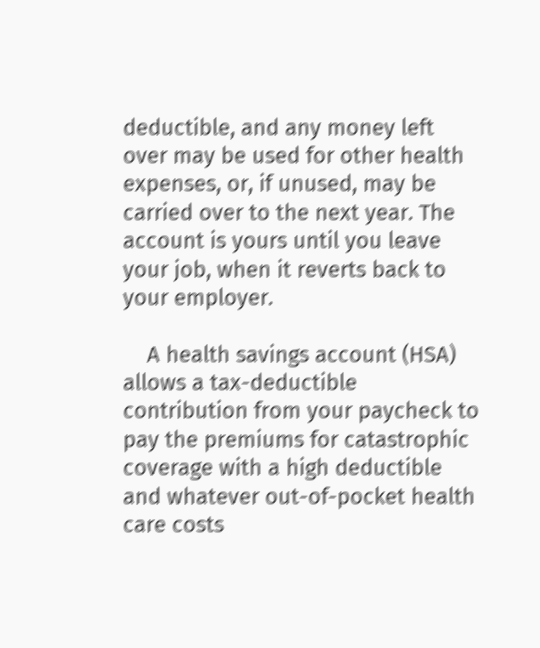deductible, and any money left over may be used for other health expenses, or, if unused, may be carried over to the next year. The account is yours until you leave your job, when it reverts back to your employer.

    A health savings account (HSA) allows a tax-deductible contribution from your paycheck to pay the premiums for catastrophic coverage with a high deductible and whatever out-of-pocket health care costs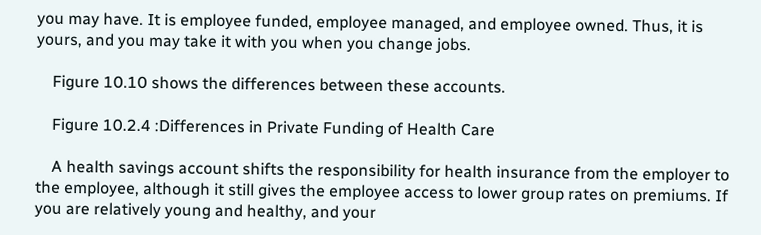you may have. It is employee funded, employee managed, and employee owned. Thus, it is yours, and you may take it with you when you change jobs.

    Figure 10.10 shows the differences between these accounts.

    Figure 10.2.4 :Differences in Private Funding of Health Care

    A health savings account shifts the responsibility for health insurance from the employer to the employee, although it still gives the employee access to lower group rates on premiums. If you are relatively young and healthy, and your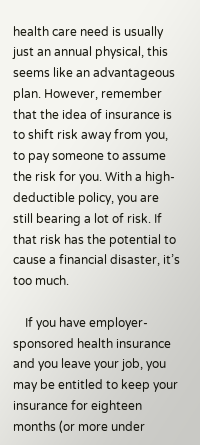health care need is usually just an annual physical, this seems like an advantageous plan. However, remember that the idea of insurance is to shift risk away from you, to pay someone to assume the risk for you. With a high-deductible policy, you are still bearing a lot of risk. If that risk has the potential to cause a financial disaster, it’s too much.

    If you have employer-sponsored health insurance and you leave your job, you may be entitled to keep your insurance for eighteen months (or more under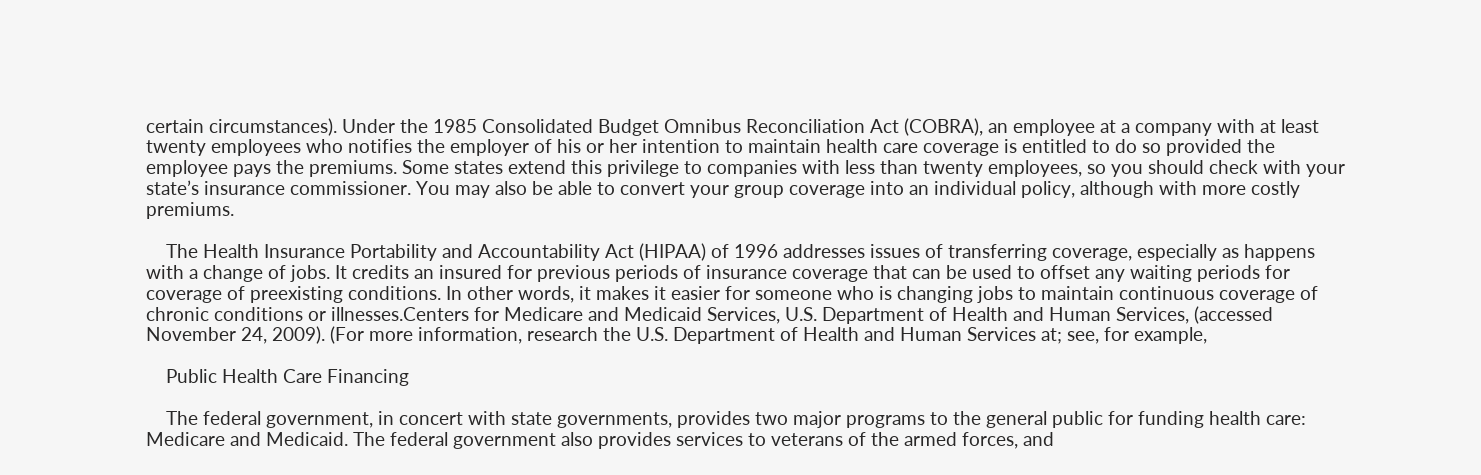certain circumstances). Under the 1985 Consolidated Budget Omnibus Reconciliation Act (COBRA), an employee at a company with at least twenty employees who notifies the employer of his or her intention to maintain health care coverage is entitled to do so provided the employee pays the premiums. Some states extend this privilege to companies with less than twenty employees, so you should check with your state’s insurance commissioner. You may also be able to convert your group coverage into an individual policy, although with more costly premiums.

    The Health Insurance Portability and Accountability Act (HIPAA) of 1996 addresses issues of transferring coverage, especially as happens with a change of jobs. It credits an insured for previous periods of insurance coverage that can be used to offset any waiting periods for coverage of preexisting conditions. In other words, it makes it easier for someone who is changing jobs to maintain continuous coverage of chronic conditions or illnesses.Centers for Medicare and Medicaid Services, U.S. Department of Health and Human Services, (accessed November 24, 2009). (For more information, research the U.S. Department of Health and Human Services at; see, for example,

    Public Health Care Financing

    The federal government, in concert with state governments, provides two major programs to the general public for funding health care: Medicare and Medicaid. The federal government also provides services to veterans of the armed forces, and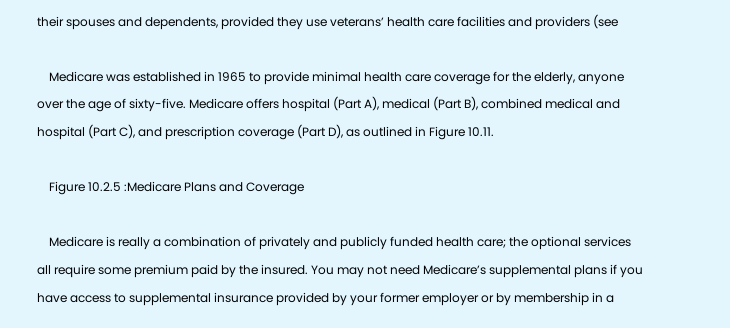their spouses and dependents, provided they use veterans’ health care facilities and providers (see

    Medicare was established in 1965 to provide minimal health care coverage for the elderly, anyone over the age of sixty-five. Medicare offers hospital (Part A), medical (Part B), combined medical and hospital (Part C), and prescription coverage (Part D), as outlined in Figure 10.11.

    Figure 10.2.5 :Medicare Plans and Coverage

    Medicare is really a combination of privately and publicly funded health care; the optional services all require some premium paid by the insured. You may not need Medicare’s supplemental plans if you have access to supplemental insurance provided by your former employer or by membership in a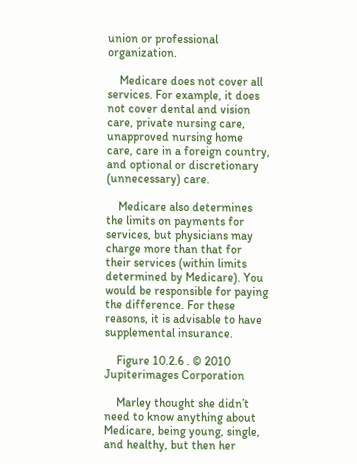union or professional organization.

    Medicare does not cover all services. For example, it does not cover dental and vision care, private nursing care, unapproved nursing home care, care in a foreign country, and optional or discretionary (unnecessary) care.

    Medicare also determines the limits on payments for services, but physicians may charge more than that for their services (within limits determined by Medicare). You would be responsible for paying the difference. For these reasons, it is advisable to have supplemental insurance.

    Figure 10.2.6 . © 2010 Jupiterimages Corporation

    Marley thought she didn’t need to know anything about Medicare, being young, single, and healthy, but then her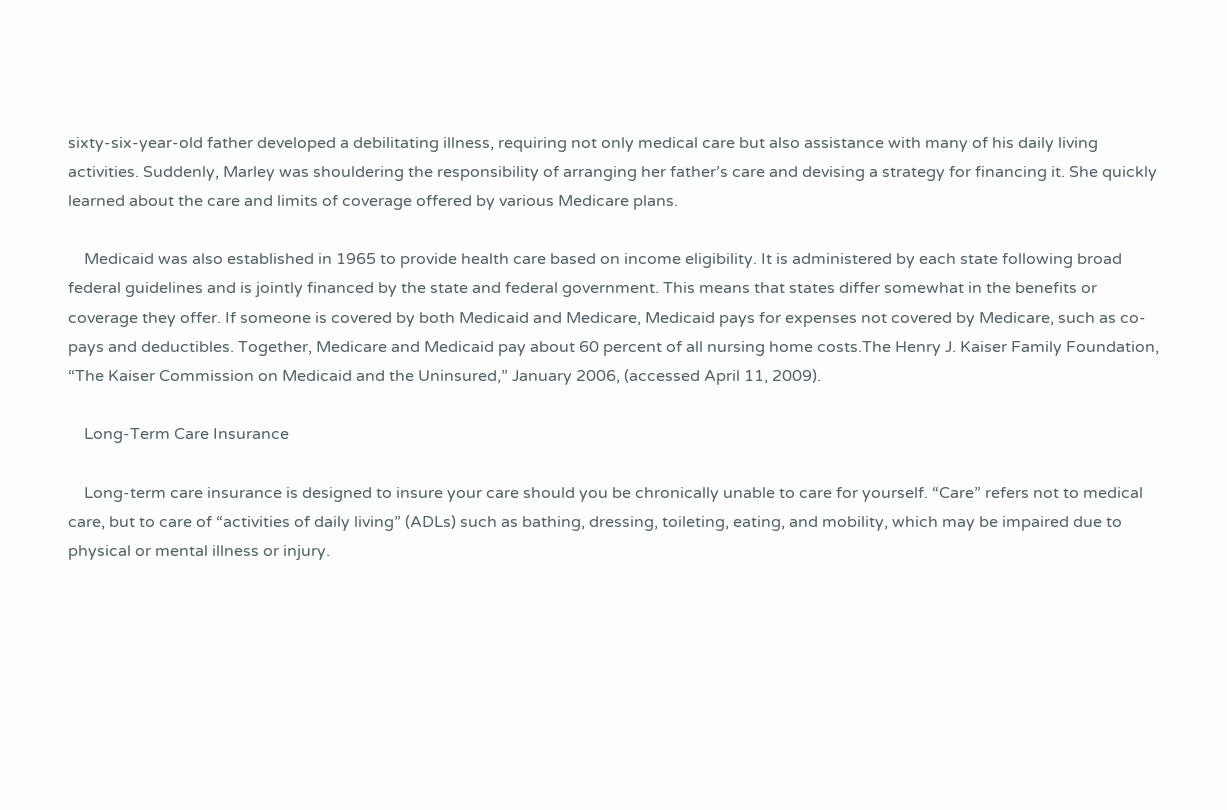sixty-six-year-old father developed a debilitating illness, requiring not only medical care but also assistance with many of his daily living activities. Suddenly, Marley was shouldering the responsibility of arranging her father’s care and devising a strategy for financing it. She quickly learned about the care and limits of coverage offered by various Medicare plans.

    Medicaid was also established in 1965 to provide health care based on income eligibility. It is administered by each state following broad federal guidelines and is jointly financed by the state and federal government. This means that states differ somewhat in the benefits or coverage they offer. If someone is covered by both Medicaid and Medicare, Medicaid pays for expenses not covered by Medicare, such as co-pays and deductibles. Together, Medicare and Medicaid pay about 60 percent of all nursing home costs.The Henry J. Kaiser Family Foundation, “The Kaiser Commission on Medicaid and the Uninsured,” January 2006, (accessed April 11, 2009).

    Long-Term Care Insurance

    Long-term care insurance is designed to insure your care should you be chronically unable to care for yourself. “Care” refers not to medical care, but to care of “activities of daily living” (ADLs) such as bathing, dressing, toileting, eating, and mobility, which may be impaired due to physical or mental illness or injury.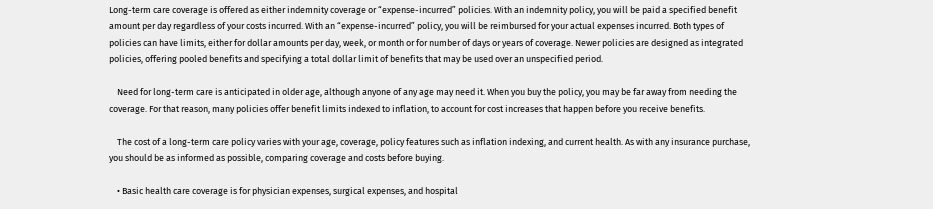Long-term care coverage is offered as either indemnity coverage or “expense-incurred” policies. With an indemnity policy, you will be paid a specified benefit amount per day regardless of your costs incurred. With an “expense-incurred” policy, you will be reimbursed for your actual expenses incurred. Both types of policies can have limits, either for dollar amounts per day, week, or month or for number of days or years of coverage. Newer policies are designed as integrated policies, offering pooled benefits and specifying a total dollar limit of benefits that may be used over an unspecified period.

    Need for long-term care is anticipated in older age, although anyone of any age may need it. When you buy the policy, you may be far away from needing the coverage. For that reason, many policies offer benefit limits indexed to inflation, to account for cost increases that happen before you receive benefits.

    The cost of a long-term care policy varies with your age, coverage, policy features such as inflation indexing, and current health. As with any insurance purchase, you should be as informed as possible, comparing coverage and costs before buying.

    • Basic health care coverage is for physician expenses, surgical expenses, and hospital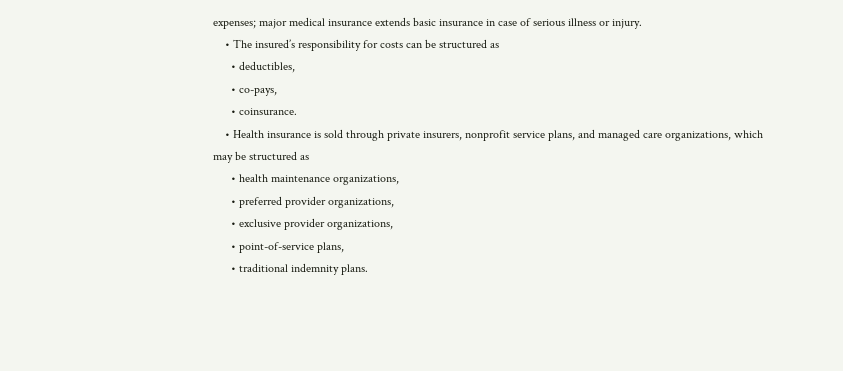expenses; major medical insurance extends basic insurance in case of serious illness or injury.
    • The insured’s responsibility for costs can be structured as
      • deductibles,
      • co-pays,
      • coinsurance.
    • Health insurance is sold through private insurers, nonprofit service plans, and managed care organizations, which may be structured as
      • health maintenance organizations,
      • preferred provider organizations,
      • exclusive provider organizations,
      • point-of-service plans,
      • traditional indemnity plans.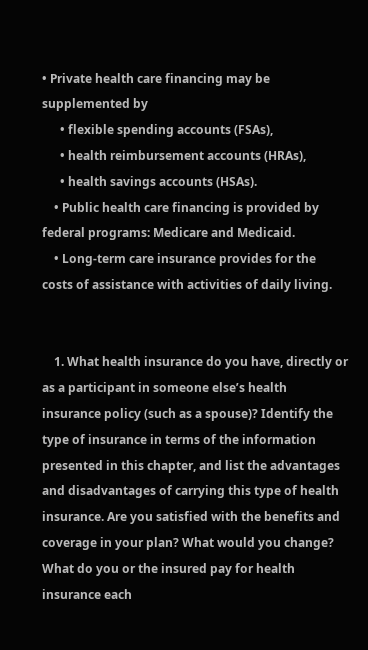• Private health care financing may be supplemented by
      • flexible spending accounts (FSAs),
      • health reimbursement accounts (HRAs),
      • health savings accounts (HSAs).
    • Public health care financing is provided by federal programs: Medicare and Medicaid.
    • Long-term care insurance provides for the costs of assistance with activities of daily living.


    1. What health insurance do you have, directly or as a participant in someone else’s health insurance policy (such as a spouse)? Identify the type of insurance in terms of the information presented in this chapter, and list the advantages and disadvantages of carrying this type of health insurance. Are you satisfied with the benefits and coverage in your plan? What would you change? What do you or the insured pay for health insurance each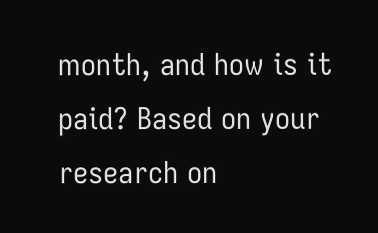month, and how is it paid? Based on your research on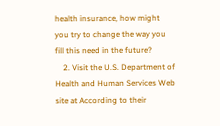health insurance, how might you try to change the way you fill this need in the future?
    2. Visit the U.S. Department of Health and Human Services Web site at According to their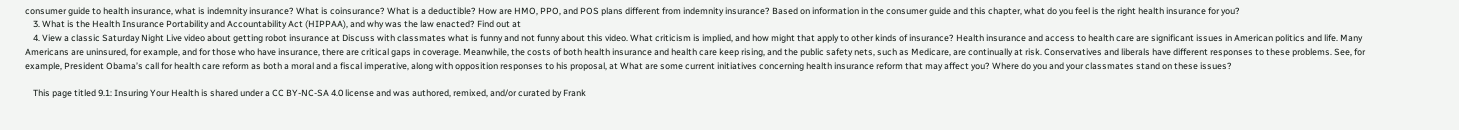consumer guide to health insurance, what is indemnity insurance? What is coinsurance? What is a deductible? How are HMO, PPO, and POS plans different from indemnity insurance? Based on information in the consumer guide and this chapter, what do you feel is the right health insurance for you?
    3. What is the Health Insurance Portability and Accountability Act (HIPPAA), and why was the law enacted? Find out at
    4. View a classic Saturday Night Live video about getting robot insurance at Discuss with classmates what is funny and not funny about this video. What criticism is implied, and how might that apply to other kinds of insurance? Health insurance and access to health care are significant issues in American politics and life. Many Americans are uninsured, for example, and for those who have insurance, there are critical gaps in coverage. Meanwhile, the costs of both health insurance and health care keep rising, and the public safety nets, such as Medicare, are continually at risk. Conservatives and liberals have different responses to these problems. See, for example, President Obama’s call for health care reform as both a moral and a fiscal imperative, along with opposition responses to his proposal, at What are some current initiatives concerning health insurance reform that may affect you? Where do you and your classmates stand on these issues?

    This page titled 9.1: Insuring Your Health is shared under a CC BY-NC-SA 4.0 license and was authored, remixed, and/or curated by Frank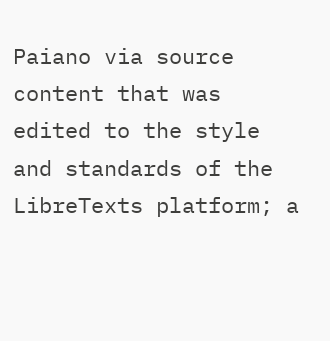Paiano via source content that was edited to the style and standards of the LibreTexts platform; a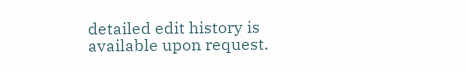detailed edit history is available upon request.